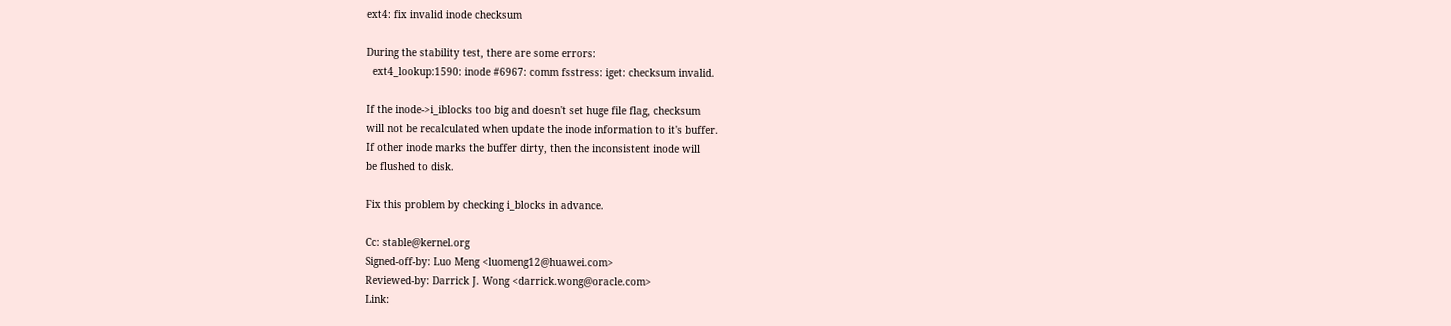ext4: fix invalid inode checksum

During the stability test, there are some errors:
  ext4_lookup:1590: inode #6967: comm fsstress: iget: checksum invalid.

If the inode->i_iblocks too big and doesn't set huge file flag, checksum
will not be recalculated when update the inode information to it's buffer.
If other inode marks the buffer dirty, then the inconsistent inode will
be flushed to disk.

Fix this problem by checking i_blocks in advance.

Cc: stable@kernel.org
Signed-off-by: Luo Meng <luomeng12@huawei.com>
Reviewed-by: Darrick J. Wong <darrick.wong@oracle.com>
Link: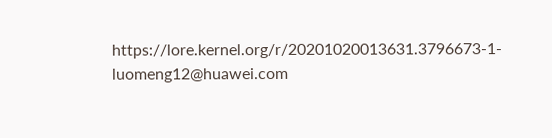https://lore.kernel.org/r/20201020013631.3796673-1-luomeng12@huawei.com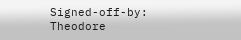Signed-off-by: Theodore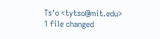Ts'o <tytso@mit.edu>
1 file changed